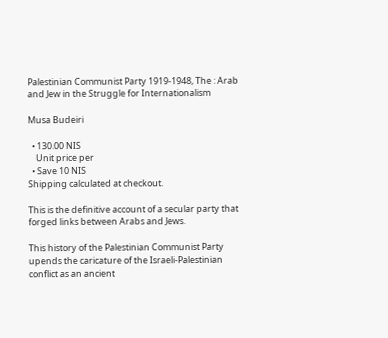Palestinian Communist Party 1919-1948, The : Arab and Jew in the Struggle for Internationalism

Musa Budeiri

  • 130.00 NIS
    Unit price per
  • Save 10 NIS
Shipping calculated at checkout.

This is the definitive account of a secular party that forged links between Arabs and Jews.

This history of the Palestinian Communist Party upends the caricature of the Israeli-Palestinian conflict as an ancient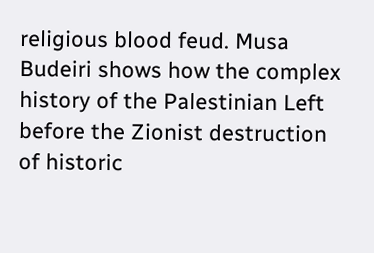religious blood feud. Musa Budeiri shows how the complex history of the Palestinian Left before the Zionist destruction of historic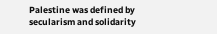Palestine was defined by secularism and solidarity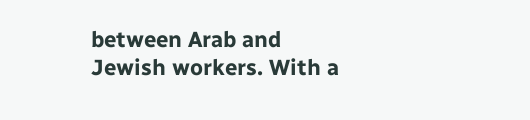between Arab and Jewish workers. With a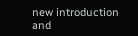new introduction and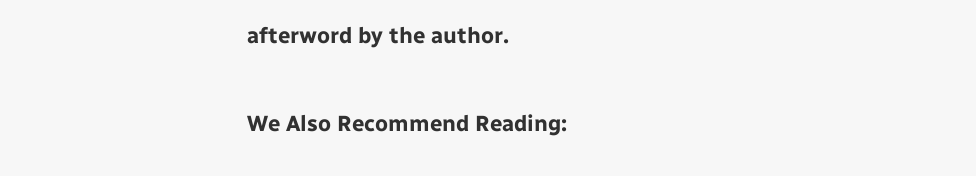afterword by the author.

We Also Recommend Reading: